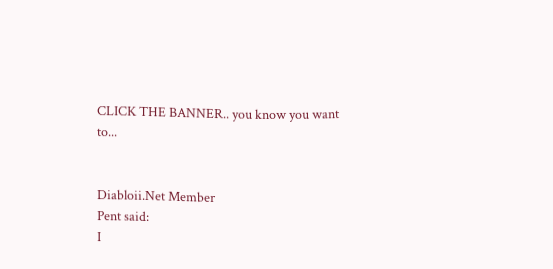CLICK THE BANNER.. you know you want to...


Diabloii.Net Member
Pent said:
I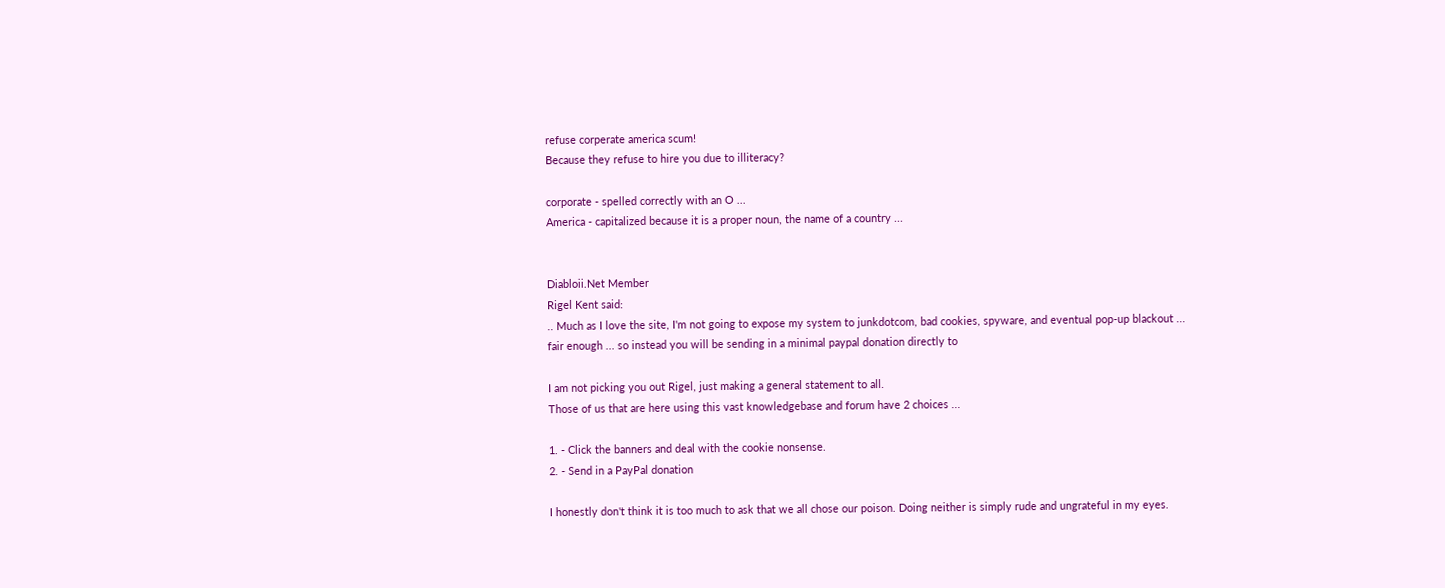refuse corperate america scum!
Because they refuse to hire you due to illiteracy?

corporate - spelled correctly with an O ...
America - capitalized because it is a proper noun, the name of a country ...


Diabloii.Net Member
Rigel Kent said:
.. Much as I love the site, I'm not going to expose my system to junkdotcom, bad cookies, spyware, and eventual pop-up blackout ...
fair enough ... so instead you will be sending in a minimal paypal donation directly to

I am not picking you out Rigel, just making a general statement to all.
Those of us that are here using this vast knowledgebase and forum have 2 choices ...

1. - Click the banners and deal with the cookie nonsense.
2. - Send in a PayPal donation

I honestly don't think it is too much to ask that we all chose our poison. Doing neither is simply rude and ungrateful in my eyes.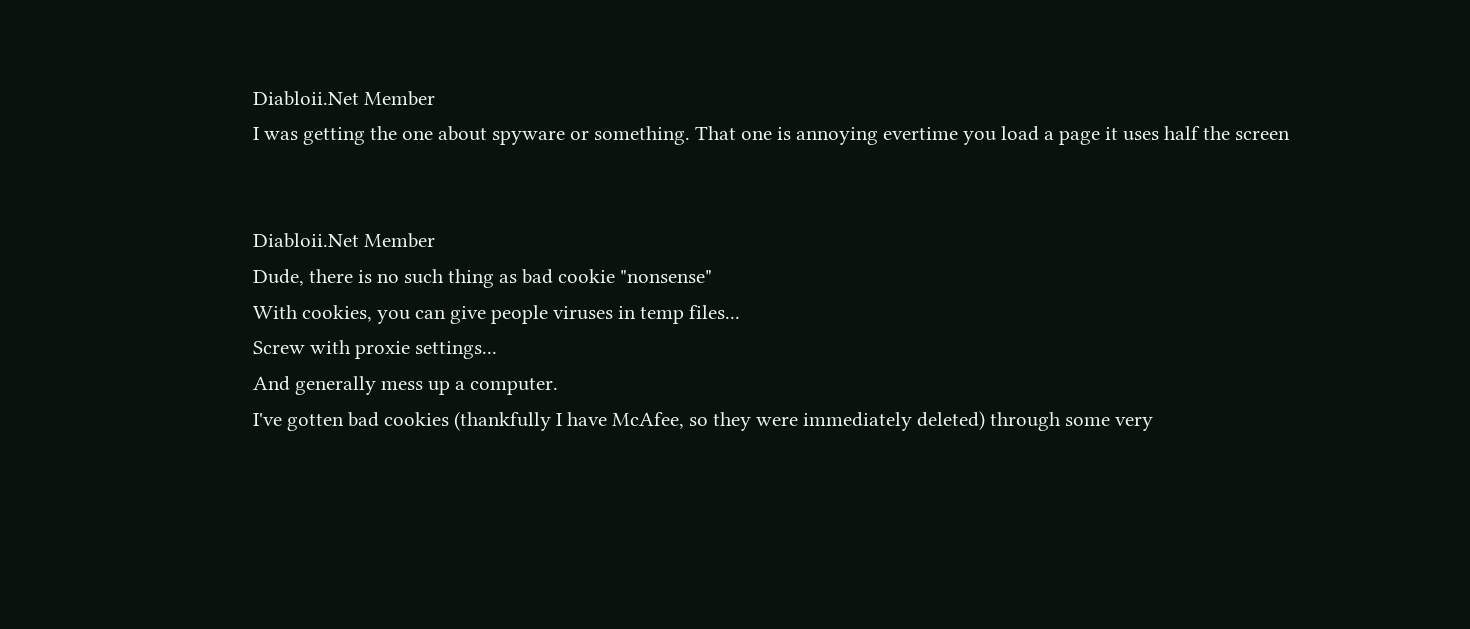Diabloii.Net Member
I was getting the one about spyware or something. That one is annoying evertime you load a page it uses half the screen


Diabloii.Net Member
Dude, there is no such thing as bad cookie "nonsense"
With cookies, you can give people viruses in temp files...
Screw with proxie settings...
And generally mess up a computer.
I've gotten bad cookies (thankfully I have McAfee, so they were immediately deleted) through some very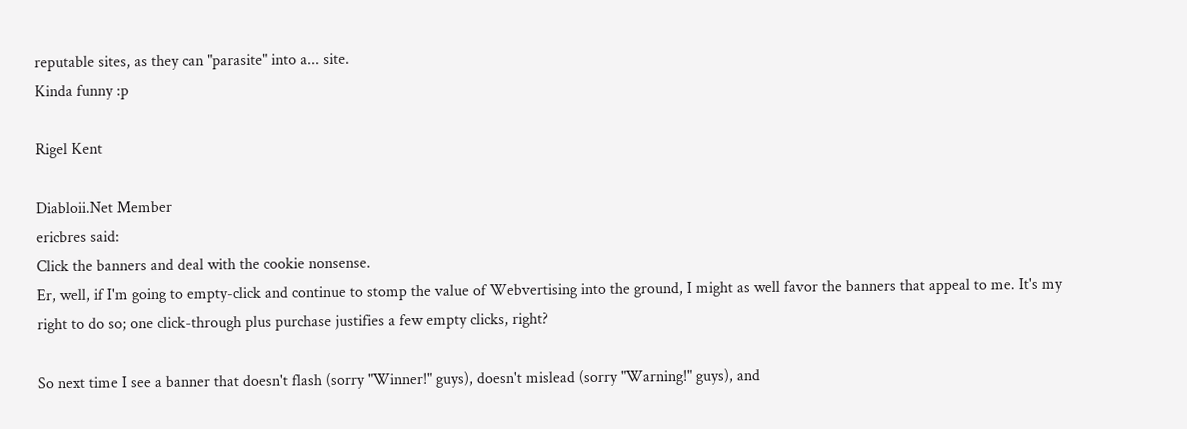reputable sites, as they can "parasite" into a... site.
Kinda funny :p

Rigel Kent

Diabloii.Net Member
ericbres said:
Click the banners and deal with the cookie nonsense.
Er, well, if I'm going to empty-click and continue to stomp the value of Webvertising into the ground, I might as well favor the banners that appeal to me. It's my right to do so; one click-through plus purchase justifies a few empty clicks, right?

So next time I see a banner that doesn't flash (sorry "Winner!" guys), doesn't mislead (sorry "Warning!" guys), and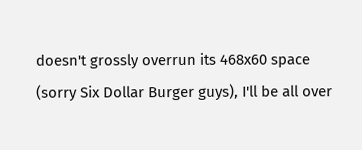doesn't grossly overrun its 468x60 space (sorry Six Dollar Burger guys), I'll be all over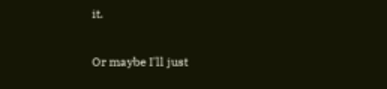it.

Or maybe I'll just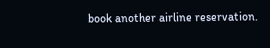book another airline reservation.